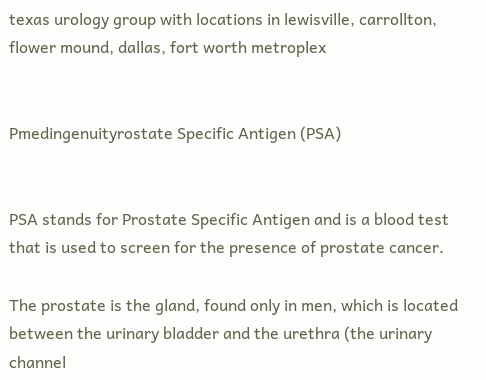texas urology group with locations in lewisville, carrollton, flower mound, dallas, fort worth metroplex


Pmedingenuityrostate Specific Antigen (PSA)


PSA stands for Prostate Specific Antigen and is a blood test that is used to screen for the presence of prostate cancer.

The prostate is the gland, found only in men, which is located between the urinary bladder and the urethra (the urinary channel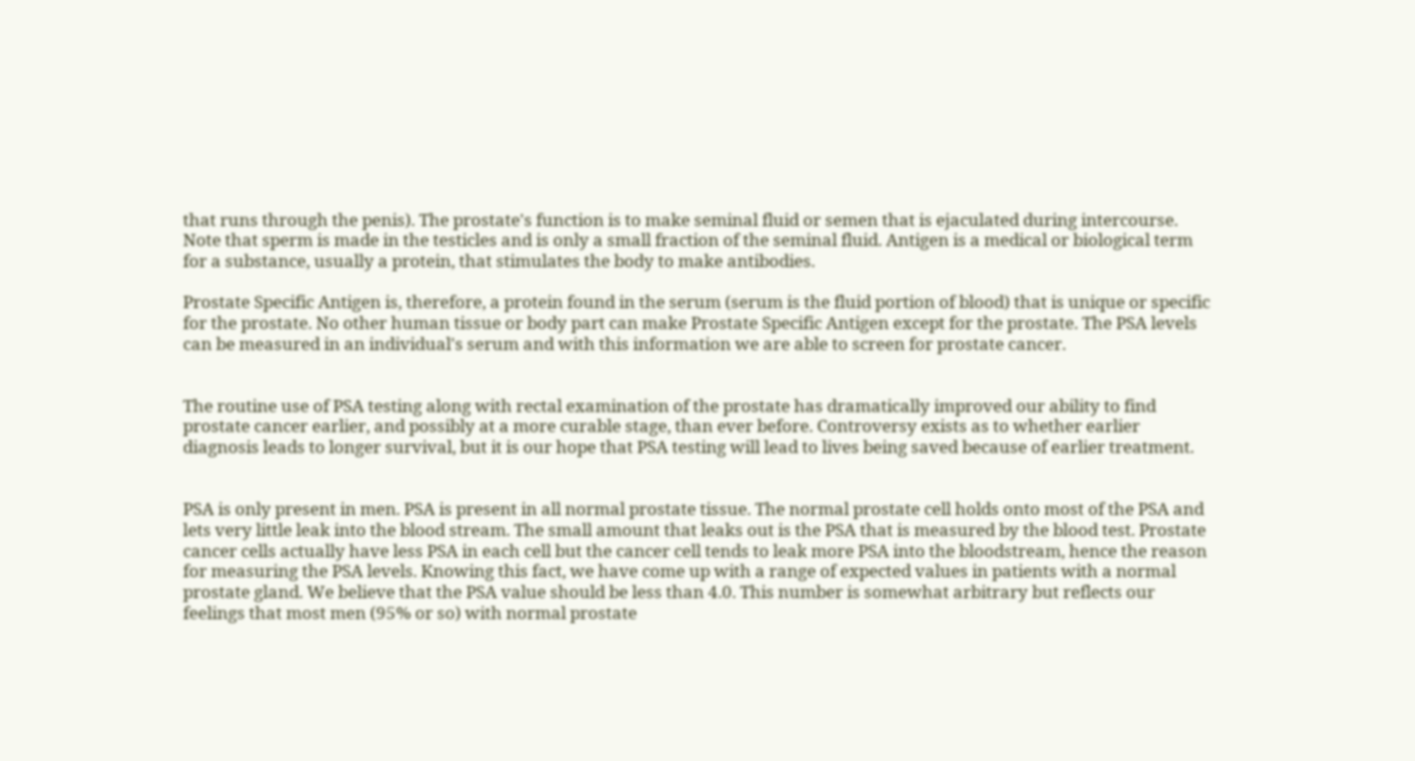that runs through the penis). The prostate's function is to make seminal fluid or semen that is ejaculated during intercourse. Note that sperm is made in the testicles and is only a small fraction of the seminal fluid. Antigen is a medical or biological term for a substance, usually a protein, that stimulates the body to make antibodies.

Prostate Specific Antigen is, therefore, a protein found in the serum (serum is the fluid portion of blood) that is unique or specific for the prostate. No other human tissue or body part can make Prostate Specific Antigen except for the prostate. The PSA levels can be measured in an individual's serum and with this information we are able to screen for prostate cancer.


The routine use of PSA testing along with rectal examination of the prostate has dramatically improved our ability to find prostate cancer earlier, and possibly at a more curable stage, than ever before. Controversy exists as to whether earlier diagnosis leads to longer survival, but it is our hope that PSA testing will lead to lives being saved because of earlier treatment.


PSA is only present in men. PSA is present in all normal prostate tissue. The normal prostate cell holds onto most of the PSA and lets very little leak into the blood stream. The small amount that leaks out is the PSA that is measured by the blood test. Prostate cancer cells actually have less PSA in each cell but the cancer cell tends to leak more PSA into the bloodstream, hence the reason for measuring the PSA levels. Knowing this fact, we have come up with a range of expected values in patients with a normal prostate gland. We believe that the PSA value should be less than 4.0. This number is somewhat arbitrary but reflects our feelings that most men (95% or so) with normal prostate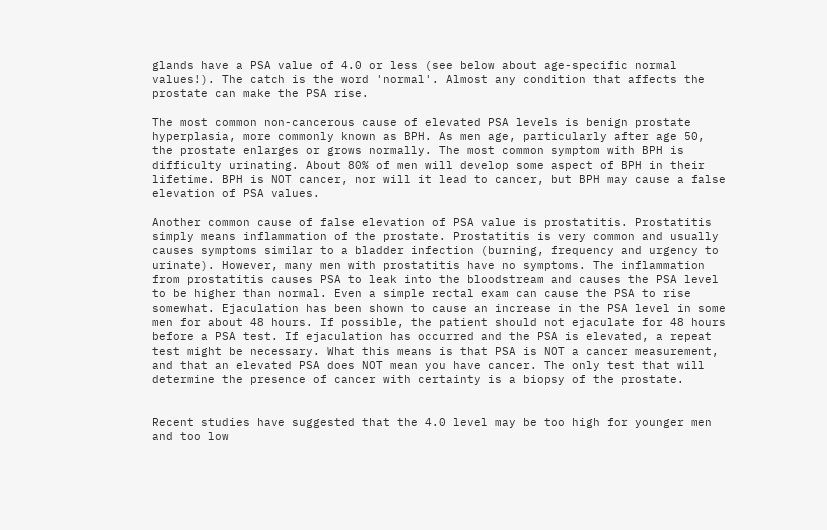glands have a PSA value of 4.0 or less (see below about age-specific normal values!). The catch is the word 'normal'. Almost any condition that affects the prostate can make the PSA rise.

The most common non-cancerous cause of elevated PSA levels is benign prostate hyperplasia, more commonly known as BPH. As men age, particularly after age 50, the prostate enlarges or grows normally. The most common symptom with BPH is difficulty urinating. About 80% of men will develop some aspect of BPH in their lifetime. BPH is NOT cancer, nor will it lead to cancer, but BPH may cause a false elevation of PSA values.

Another common cause of false elevation of PSA value is prostatitis. Prostatitis simply means inflammation of the prostate. Prostatitis is very common and usually causes symptoms similar to a bladder infection (burning, frequency and urgency to urinate). However, many men with prostatitis have no symptoms. The inflammation from prostatitis causes PSA to leak into the bloodstream and causes the PSA level to be higher than normal. Even a simple rectal exam can cause the PSA to rise somewhat. Ejaculation has been shown to cause an increase in the PSA level in some men for about 48 hours. If possible, the patient should not ejaculate for 48 hours before a PSA test. If ejaculation has occurred and the PSA is elevated, a repeat test might be necessary. What this means is that PSA is NOT a cancer measurement, and that an elevated PSA does NOT mean you have cancer. The only test that will determine the presence of cancer with certainty is a biopsy of the prostate.


Recent studies have suggested that the 4.0 level may be too high for younger men and too low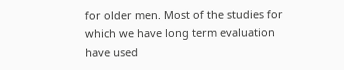for older men. Most of the studies for which we have long term evaluation have used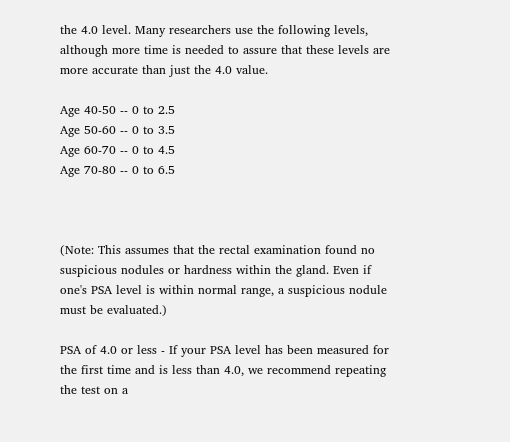the 4.0 level. Many researchers use the following levels, although more time is needed to assure that these levels are more accurate than just the 4.0 value.

Age 40-50 -- 0 to 2.5
Age 50-60 -- 0 to 3.5
Age 60-70 -- 0 to 4.5
Age 70-80 -- 0 to 6.5



(Note: This assumes that the rectal examination found no suspicious nodules or hardness within the gland. Even if one's PSA level is within normal range, a suspicious nodule must be evaluated.)

PSA of 4.0 or less - If your PSA level has been measured for the first time and is less than 4.0, we recommend repeating the test on a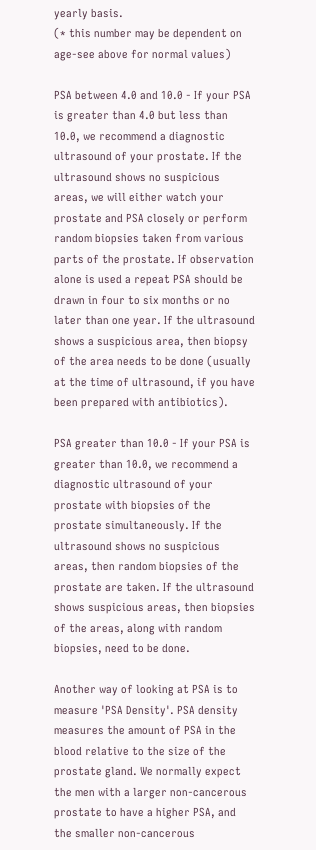yearly basis.
(* this number may be dependent on age-see above for normal values)

PSA between 4.0 and 10.0 - If your PSA is greater than 4.0 but less than 10.0, we recommend a diagnostic ultrasound of your prostate. If the ultrasound shows no suspicious areas, we will either watch your prostate and PSA closely or perform random biopsies taken from various parts of the prostate. If observation alone is used a repeat PSA should be drawn in four to six months or no later than one year. If the ultrasound shows a suspicious area, then biopsy of the area needs to be done (usually at the time of ultrasound, if you have been prepared with antibiotics).

PSA greater than 10.0 - If your PSA is greater than 10.0, we recommend a diagnostic ultrasound of your prostate with biopsies of the prostate simultaneously. If the ultrasound shows no suspicious areas, then random biopsies of the prostate are taken. If the ultrasound shows suspicious areas, then biopsies of the areas, along with random biopsies, need to be done.

Another way of looking at PSA is to measure 'PSA Density'. PSA density measures the amount of PSA in the blood relative to the size of the prostate gland. We normally expect the men with a larger non-cancerous prostate to have a higher PSA, and the smaller non-cancerous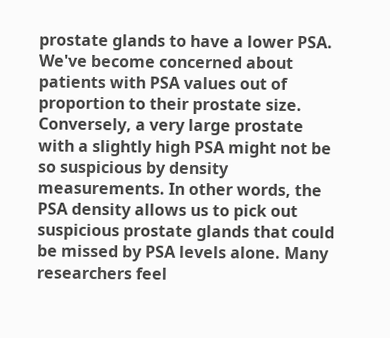prostate glands to have a lower PSA. We've become concerned about patients with PSA values out of proportion to their prostate size. Conversely, a very large prostate with a slightly high PSA might not be so suspicious by density measurements. In other words, the PSA density allows us to pick out suspicious prostate glands that could be missed by PSA levels alone. Many researchers feel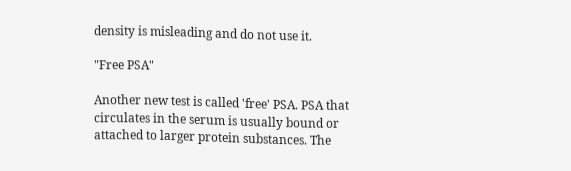density is misleading and do not use it.

"Free PSA"

Another new test is called 'free' PSA. PSA that circulates in the serum is usually bound or attached to larger protein substances. The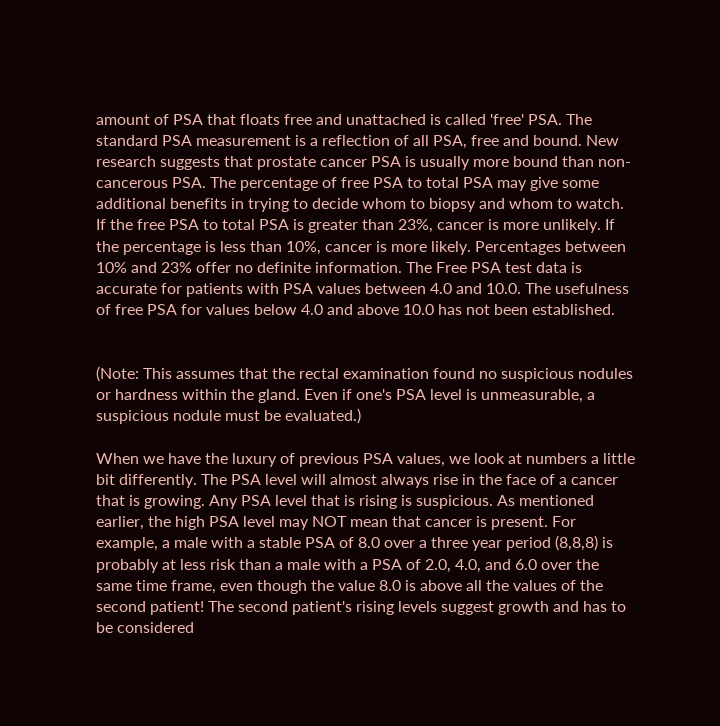amount of PSA that floats free and unattached is called 'free' PSA. The standard PSA measurement is a reflection of all PSA, free and bound. New research suggests that prostate cancer PSA is usually more bound than non-cancerous PSA. The percentage of free PSA to total PSA may give some additional benefits in trying to decide whom to biopsy and whom to watch. If the free PSA to total PSA is greater than 23%, cancer is more unlikely. If the percentage is less than 10%, cancer is more likely. Percentages between 10% and 23% offer no definite information. The Free PSA test data is accurate for patients with PSA values between 4.0 and 10.0. The usefulness of free PSA for values below 4.0 and above 10.0 has not been established.


(Note: This assumes that the rectal examination found no suspicious nodules or hardness within the gland. Even if one's PSA level is unmeasurable, a suspicious nodule must be evaluated.)

When we have the luxury of previous PSA values, we look at numbers a little bit differently. The PSA level will almost always rise in the face of a cancer that is growing. Any PSA level that is rising is suspicious. As mentioned earlier, the high PSA level may NOT mean that cancer is present. For example, a male with a stable PSA of 8.0 over a three year period (8,8,8) is probably at less risk than a male with a PSA of 2.0, 4.0, and 6.0 over the same time frame, even though the value 8.0 is above all the values of the second patient! The second patient's rising levels suggest growth and has to be considered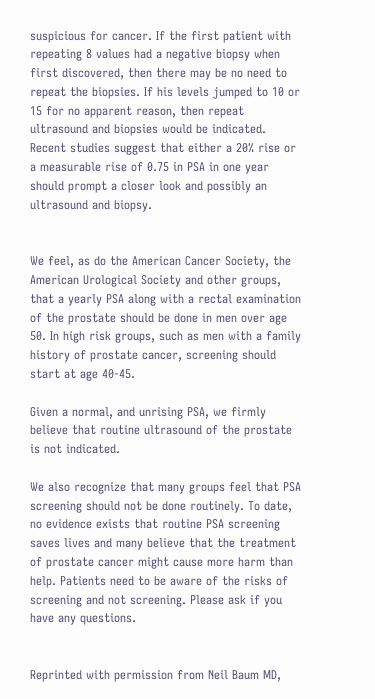suspicious for cancer. If the first patient with repeating 8 values had a negative biopsy when first discovered, then there may be no need to repeat the biopsies. If his levels jumped to 10 or 15 for no apparent reason, then repeat ultrasound and biopsies would be indicated. Recent studies suggest that either a 20% rise or a measurable rise of 0.75 in PSA in one year should prompt a closer look and possibly an ultrasound and biopsy.


We feel, as do the American Cancer Society, the American Urological Society and other groups, that a yearly PSA along with a rectal examination of the prostate should be done in men over age 50. In high risk groups, such as men with a family history of prostate cancer, screening should start at age 40-45.

Given a normal, and unrising PSA, we firmly believe that routine ultrasound of the prostate is not indicated.

We also recognize that many groups feel that PSA screening should not be done routinely. To date, no evidence exists that routine PSA screening saves lives and many believe that the treatment of prostate cancer might cause more harm than help. Patients need to be aware of the risks of screening and not screening. Please ask if you have any questions.


Reprinted with permission from Neil Baum MD,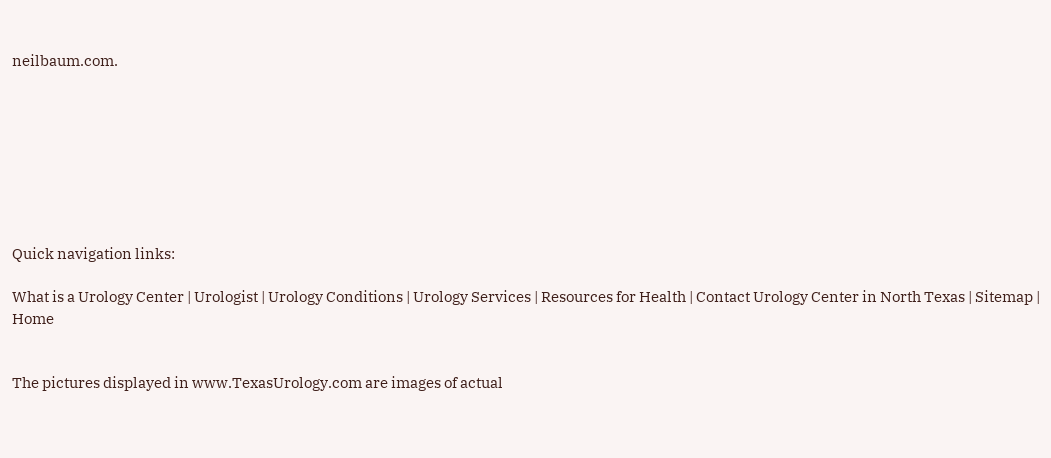neilbaum.com.








Quick navigation links:

What is a Urology Center | Urologist | Urology Conditions | Urology Services | Resources for Health | Contact Urology Center in North Texas | Sitemap | Home


The pictures displayed in www.TexasUrology.com are images of actual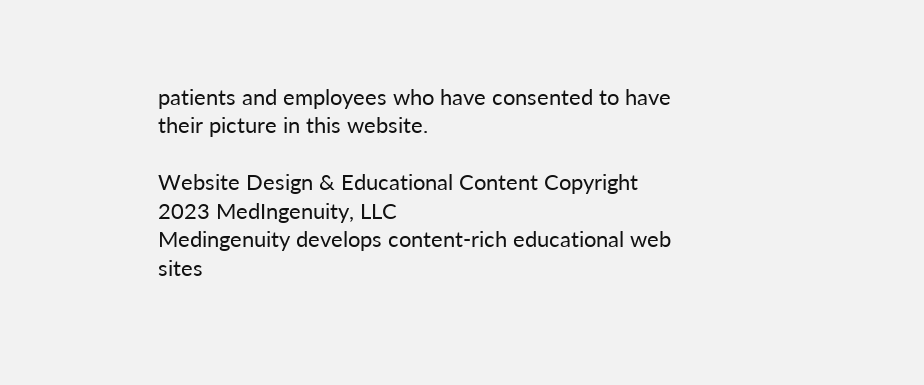patients and employees who have consented to have their picture in this website.

Website Design & Educational Content Copyright 2023 MedIngenuity, LLC
Medingenuity develops content-rich educational web sites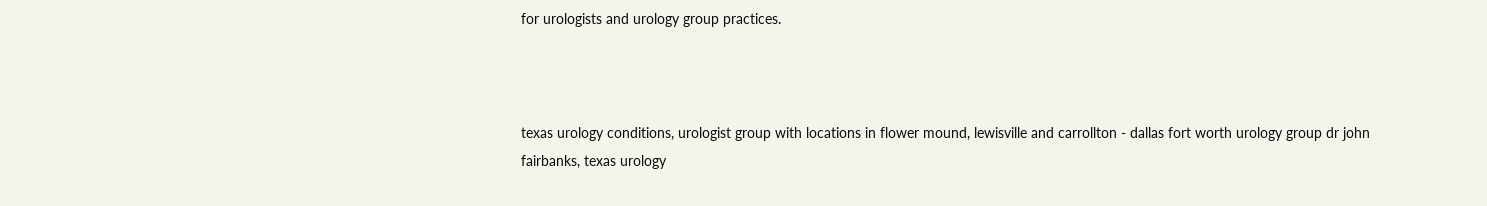for urologists and urology group practices.



texas urology conditions, urologist group with locations in flower mound, lewisville and carrollton - dallas fort worth urology group dr john fairbanks, texas urology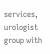services, urologist group with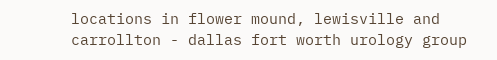locations in flower mound, lewisville and carrollton - dallas fort worth urology group